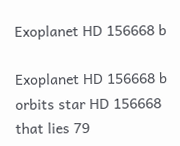Exoplanet HD 156668 b

Exoplanet HD 156668 b orbits star HD 156668 that lies 79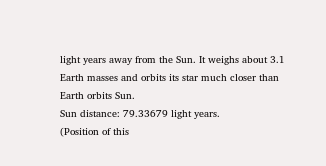light years away from the Sun. It weighs about 3.1 Earth masses and orbits its star much closer than Earth orbits Sun.
Sun distance: 79.33679 light years.
(Position of this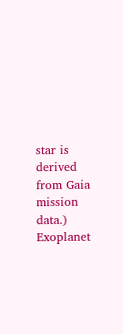star is derived from Gaia mission data.)
Exoplanet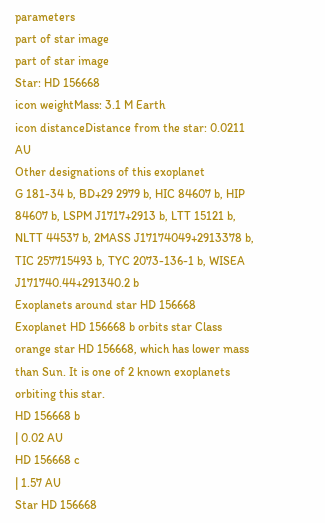parameters
part of star image
part of star image
Star: HD 156668
icon weightMass: 3.1 M Earth
icon distanceDistance from the star: 0.0211 AU
Other designations of this exoplanet
G 181-34 b, BD+29 2979 b, HIC 84607 b, HIP 84607 b, LSPM J1717+2913 b, LTT 15121 b, NLTT 44537 b, 2MASS J17174049+2913378 b, TIC 257715493 b, TYC 2073-136-1 b, WISEA J171740.44+291340.2 b
Exoplanets around star HD 156668
Exoplanet HD 156668 b orbits star Class orange star HD 156668, which has lower mass than Sun. It is one of 2 known exoplanets orbiting this star.
HD 156668 b
| 0.02 AU
HD 156668 c
| 1.57 AU
Star HD 156668